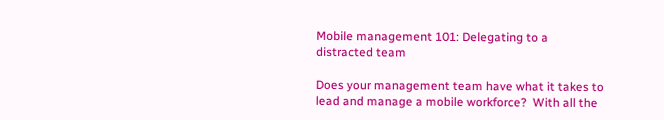Mobile management 101: Delegating to a distracted team

Does your management team have what it takes to lead and manage a mobile workforce?  With all the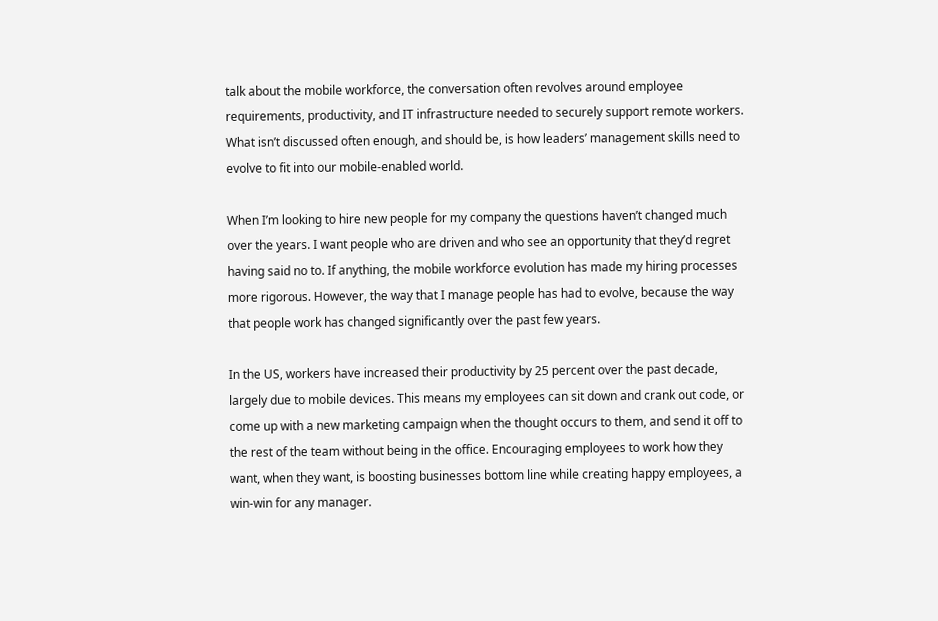talk about the mobile workforce, the conversation often revolves around employee requirements, productivity, and IT infrastructure needed to securely support remote workers. What isn’t discussed often enough, and should be, is how leaders’ management skills need to evolve to fit into our mobile-enabled world.

When I’m looking to hire new people for my company the questions haven’t changed much over the years. I want people who are driven and who see an opportunity that they’d regret having said no to. If anything, the mobile workforce evolution has made my hiring processes more rigorous. However, the way that I manage people has had to evolve, because the way that people work has changed significantly over the past few years.

In the US, workers have increased their productivity by 25 percent over the past decade, largely due to mobile devices. This means my employees can sit down and crank out code, or come up with a new marketing campaign when the thought occurs to them, and send it off to the rest of the team without being in the office. Encouraging employees to work how they want, when they want, is boosting businesses bottom line while creating happy employees, a win-win for any manager.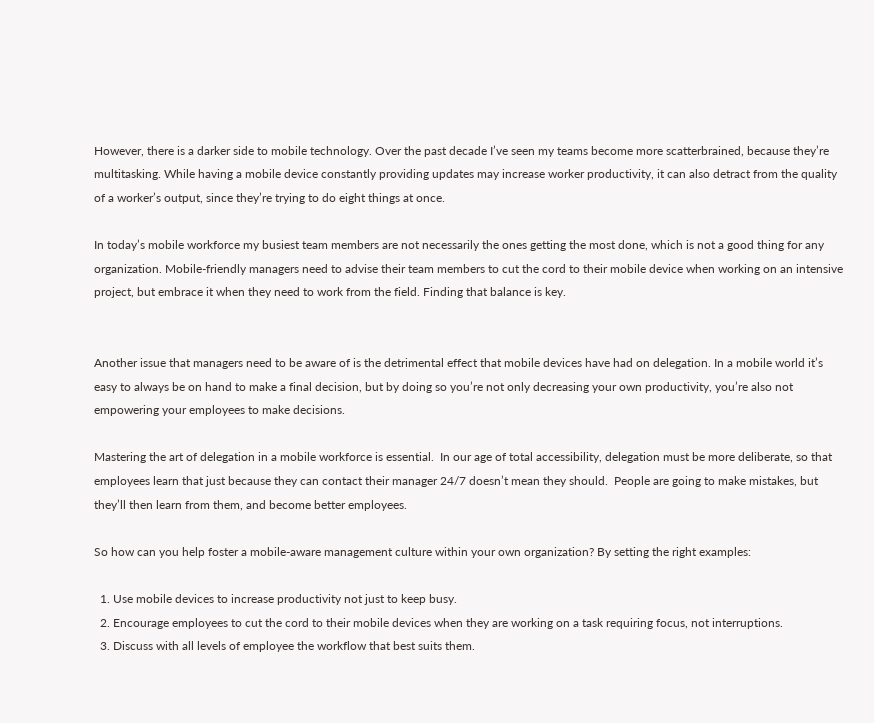However, there is a darker side to mobile technology. Over the past decade I’ve seen my teams become more scatterbrained, because they’re multitasking. While having a mobile device constantly providing updates may increase worker productivity, it can also detract from the quality of a worker’s output, since they’re trying to do eight things at once.

In today’s mobile workforce my busiest team members are not necessarily the ones getting the most done, which is not a good thing for any organization. Mobile-friendly managers need to advise their team members to cut the cord to their mobile device when working on an intensive project, but embrace it when they need to work from the field. Finding that balance is key.


Another issue that managers need to be aware of is the detrimental effect that mobile devices have had on delegation. In a mobile world it’s easy to always be on hand to make a final decision, but by doing so you’re not only decreasing your own productivity, you’re also not empowering your employees to make decisions.

Mastering the art of delegation in a mobile workforce is essential.  In our age of total accessibility, delegation must be more deliberate, so that employees learn that just because they can contact their manager 24/7 doesn’t mean they should.  People are going to make mistakes, but they’ll then learn from them, and become better employees.

So how can you help foster a mobile-aware management culture within your own organization? By setting the right examples:

  1. Use mobile devices to increase productivity not just to keep busy.
  2. Encourage employees to cut the cord to their mobile devices when they are working on a task requiring focus, not interruptions.
  3. Discuss with all levels of employee the workflow that best suits them.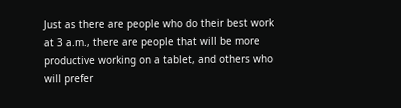Just as there are people who do their best work at 3 a.m., there are people that will be more productive working on a tablet, and others who will prefer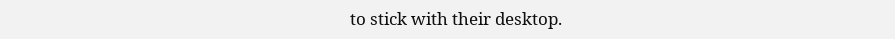to stick with their desktop.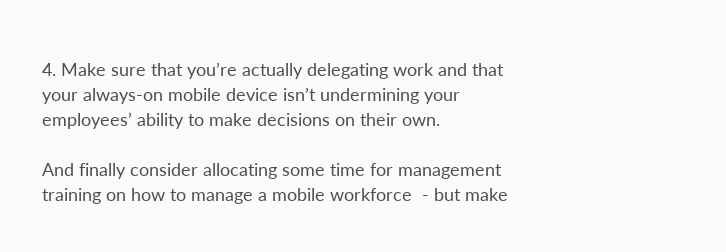4. Make sure that you’re actually delegating work and that your always-on mobile device isn’t undermining your employees’ ability to make decisions on their own.

And finally consider allocating some time for management training on how to manage a mobile workforce  - but make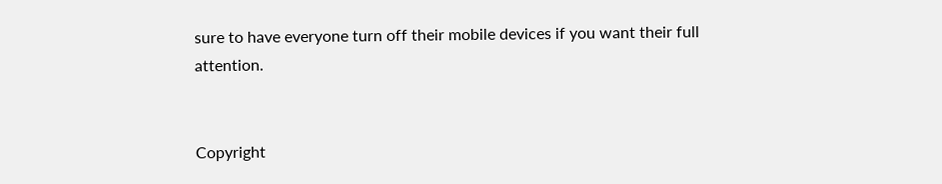sure to have everyone turn off their mobile devices if you want their full attention.


Copyright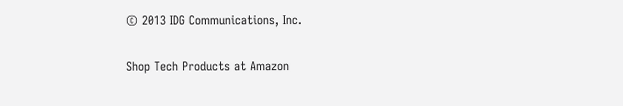© 2013 IDG Communications, Inc.

Shop Tech Products at Amazon